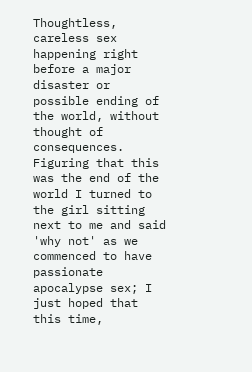Thoughtless, careless sex happening right before a major disaster or possible ending of the world, without thought of consequences.
Figuring that this was the end of the world I turned to the girl sitting next to me and said 'why not' as we commenced to have passionate apocalypse sex; I just hoped that this time,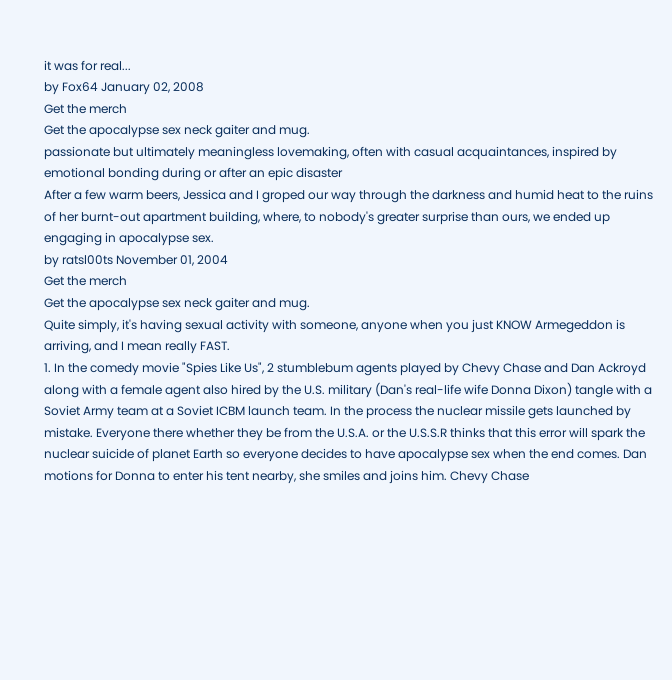it was for real...
by Fox64 January 02, 2008
Get the merch
Get the apocalypse sex neck gaiter and mug.
passionate but ultimately meaningless lovemaking, often with casual acquaintances, inspired by emotional bonding during or after an epic disaster
After a few warm beers, Jessica and I groped our way through the darkness and humid heat to the ruins of her burnt-out apartment building, where, to nobody's greater surprise than ours, we ended up engaging in apocalypse sex.
by ratsl00ts November 01, 2004
Get the merch
Get the apocalypse sex neck gaiter and mug.
Quite simply, it's having sexual activity with someone, anyone when you just KNOW Armegeddon is arriving, and I mean really FAST.
1. In the comedy movie "Spies Like Us", 2 stumblebum agents played by Chevy Chase and Dan Ackroyd along with a female agent also hired by the U.S. military (Dan's real-life wife Donna Dixon) tangle with a Soviet Army team at a Soviet ICBM launch team. In the process the nuclear missile gets launched by mistake. Everyone there whether they be from the U.S.A. or the U.S.S.R thinks that this error will spark the nuclear suicide of planet Earth so everyone decides to have apocalypse sex when the end comes. Dan motions for Donna to enter his tent nearby, she smiles and joins him. Chevy Chase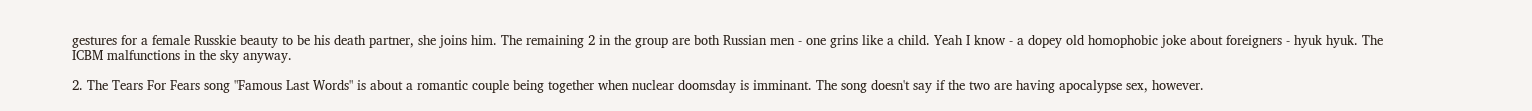gestures for a female Russkie beauty to be his death partner, she joins him. The remaining 2 in the group are both Russian men - one grins like a child. Yeah I know - a dopey old homophobic joke about foreigners - hyuk hyuk. The ICBM malfunctions in the sky anyway.

2. The Tears For Fears song "Famous Last Words" is about a romantic couple being together when nuclear doomsday is imminant. The song doesn't say if the two are having apocalypse sex, however.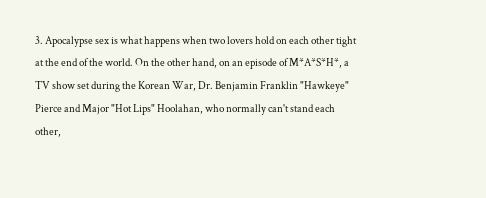3. Apocalypse sex is what happens when two lovers hold on each other tight at the end of the world. On the other hand, on an episode of M*A*S*H*, a TV show set during the Korean War, Dr. Benjamin Franklin "Hawkeye" Pierce and Major "Hot Lips" Hoolahan, who normally can't stand each other,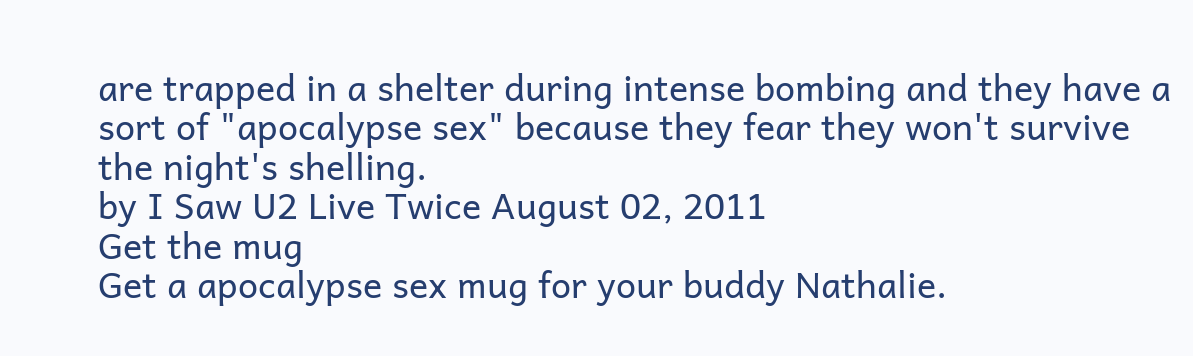are trapped in a shelter during intense bombing and they have a sort of "apocalypse sex" because they fear they won't survive the night's shelling.
by I Saw U2 Live Twice August 02, 2011
Get the mug
Get a apocalypse sex mug for your buddy Nathalie.